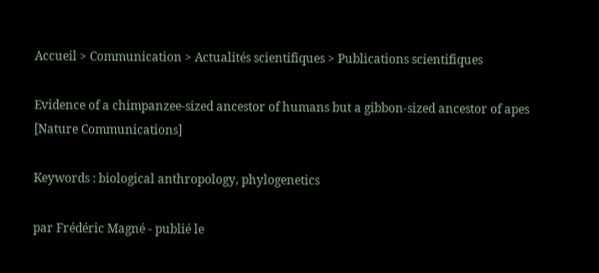Accueil > Communication > Actualités scientifiques > Publications scientifiques

Evidence of a chimpanzee-sized ancestor of humans but a gibbon-sized ancestor of apes [Nature Communications]

Keywords : biological anthropology, phylogenetics

par Frédéric Magné - publié le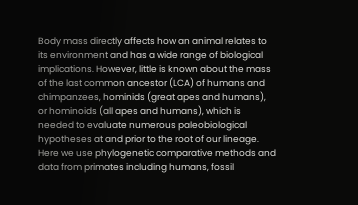Body mass directly affects how an animal relates to its environment and has a wide range of biological implications. However, little is known about the mass of the last common ancestor (LCA) of humans and chimpanzees, hominids (great apes and humans), or hominoids (all apes and humans), which is needed to evaluate numerous paleobiological hypotheses at and prior to the root of our lineage. Here we use phylogenetic comparative methods and data from primates including humans, fossil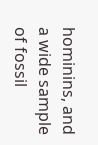hominins, and a wide sample of fossil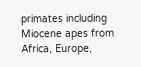primates including Miocene apes from Africa, Europe,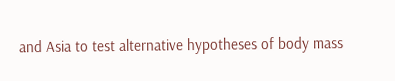and Asia to test alternative hypotheses of body mass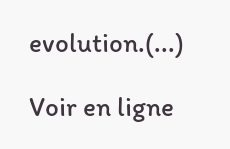evolution.(...)

Voir en ligne